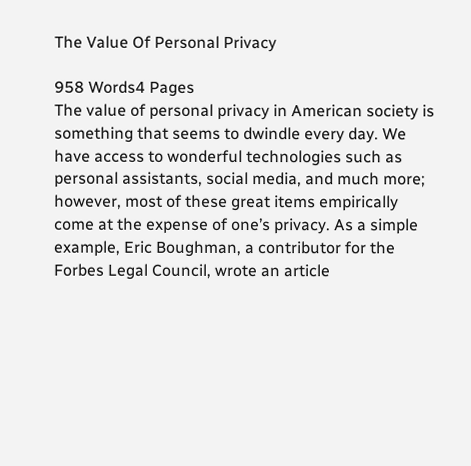The Value Of Personal Privacy

958 Words4 Pages
The value of personal privacy in American society is something that seems to dwindle every day. We have access to wonderful technologies such as personal assistants, social media, and much more; however, most of these great items empirically come at the expense of one’s privacy. As a simple example, Eric Boughman, a contributor for the Forbes Legal Council, wrote an article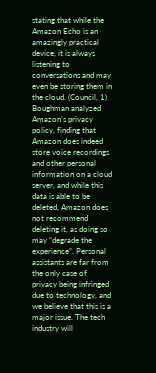stating that while the Amazon Echo is an amazingly practical device, it is always listening to conversations and may even be storing them in the cloud. (Council, 1) Boughman analyzed Amazon’s privacy policy, finding that Amazon does indeed store voice recordings and other personal information on a cloud server, and while this data is able to be deleted, Amazon does not recommend deleting it, as doing so may “degrade the experience”. Personal assistants are far from the only case of privacy being infringed due to technology, and we believe that this is a major issue. The tech industry will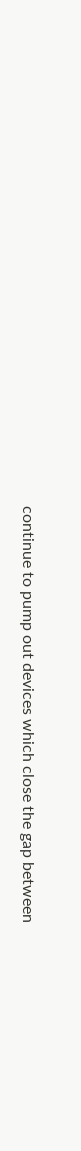continue to pump out devices which close the gap between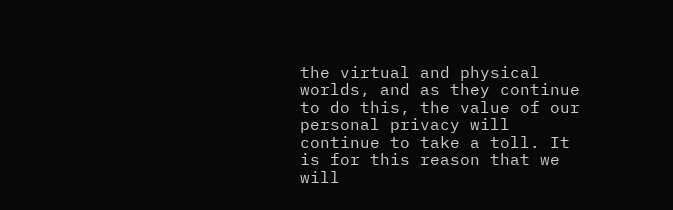the virtual and physical worlds, and as they continue to do this, the value of our personal privacy will continue to take a toll. It is for this reason that we will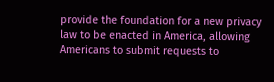provide the foundation for a new privacy law to be enacted in America, allowing Americans to submit requests to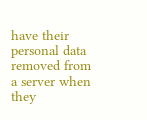have their personal data removed from a server when they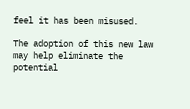feel it has been misused.

The adoption of this new law may help eliminate the potential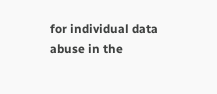for individual data abuse in the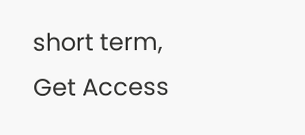short term,
Get Access